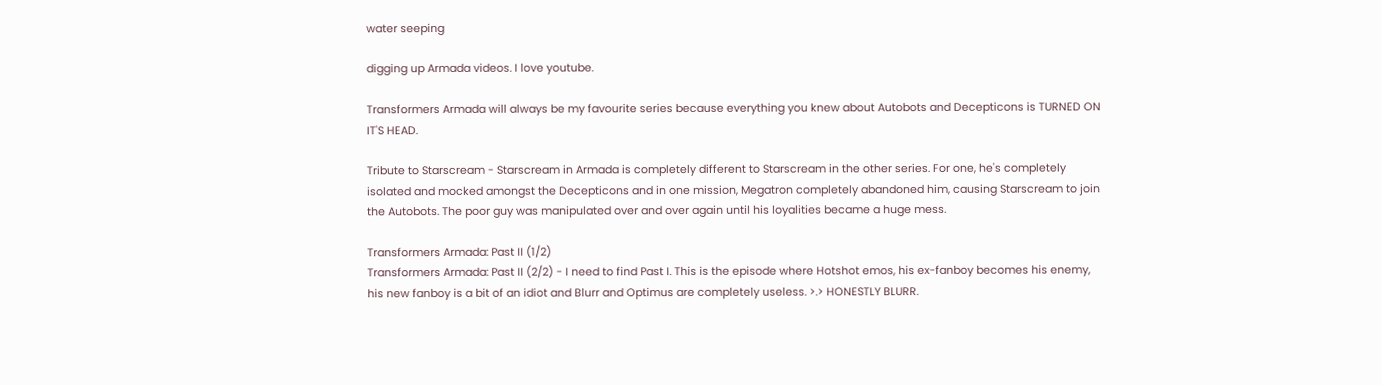water seeping

digging up Armada videos. I love youtube.

Transformers Armada will always be my favourite series because everything you knew about Autobots and Decepticons is TURNED ON IT'S HEAD.

Tribute to Starscream - Starscream in Armada is completely different to Starscream in the other series. For one, he's completely isolated and mocked amongst the Decepticons and in one mission, Megatron completely abandoned him, causing Starscream to join the Autobots. The poor guy was manipulated over and over again until his loyalities became a huge mess.

Transformers Armada: Past II (1/2)
Transformers Armada: Past II (2/2) - I need to find Past I. This is the episode where Hotshot emos, his ex-fanboy becomes his enemy, his new fanboy is a bit of an idiot and Blurr and Optimus are completely useless. >.> HONESTLY BLURR.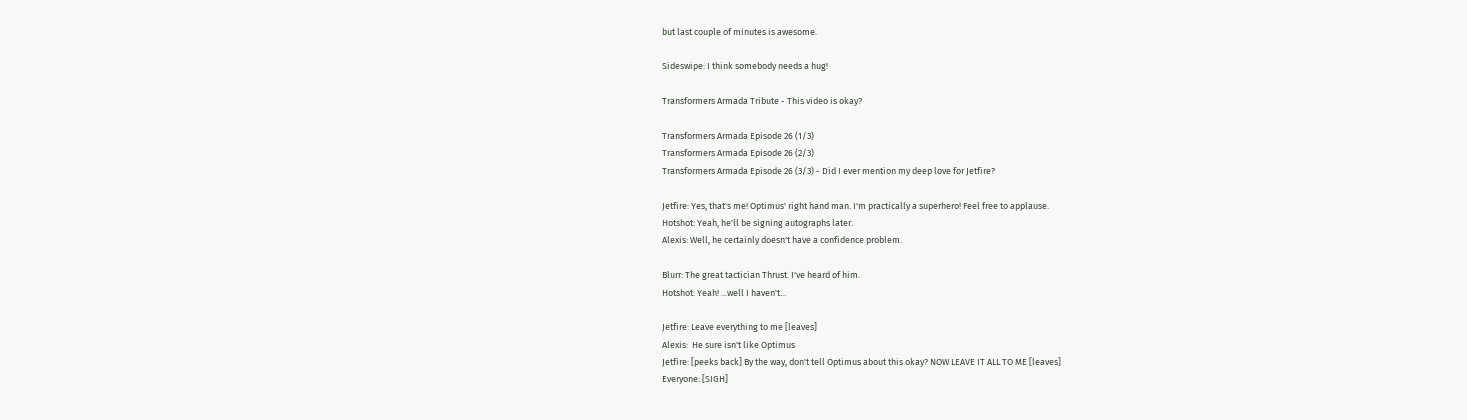but last couple of minutes is awesome.

Sideswipe: I think somebody needs a hug!

Transformers Armada Tribute - This video is okay?

Transformers Armada Episode 26 (1/3)
Transformers Armada Episode 26 (2/3)
Transformers Armada Episode 26 (3/3) - Did I ever mention my deep love for Jetfire?

Jetfire: Yes, that's me! Optimus' right hand man. I'm practically a superhero! Feel free to applause.
Hotshot: Yeah, he'll be signing autographs later.
Alexis: Well, he certainly doesn't have a confidence problem.

Blurr: The great tactician Thrust. I've heard of him.
Hotshot: Yeah! ...well I haven't...

Jetfire: Leave everything to me [leaves]
Alexis:  He sure isn't like Optimus
Jetfire: [peeks back] By the way, don't tell Optimus about this okay? NOW LEAVE IT ALL TO ME [leaves]
Everyone: [SIGH]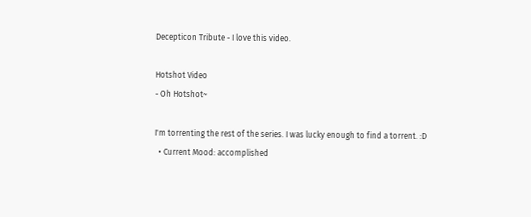Decepticon Tribute - I love this video.

Hotshot Video
- Oh Hotshot~

I'm torrenting the rest of the series. I was lucky enough to find a torrent. :D
  • Current Mood: accomplished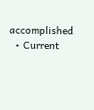accomplished
  • Current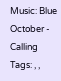Music: Blue October - Calling
Tags: , ,